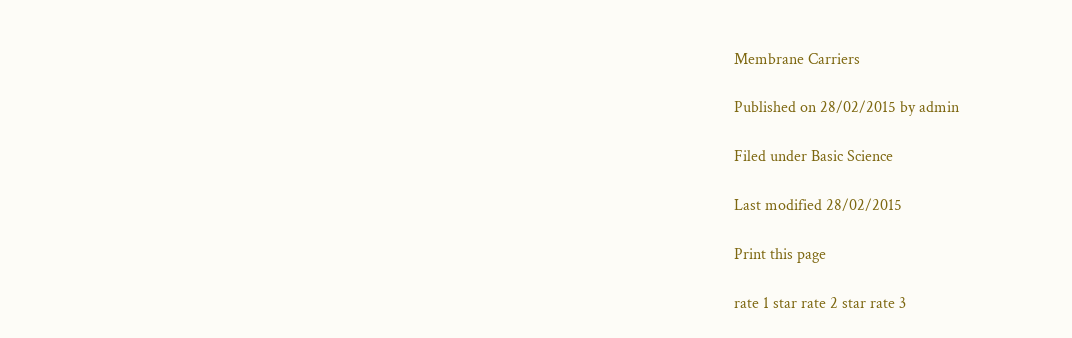Membrane Carriers

Published on 28/02/2015 by admin

Filed under Basic Science

Last modified 28/02/2015

Print this page

rate 1 star rate 2 star rate 3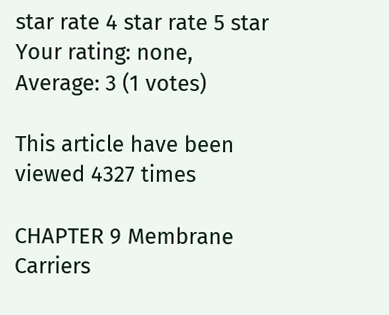star rate 4 star rate 5 star
Your rating: none, Average: 3 (1 votes)

This article have been viewed 4327 times

CHAPTER 9 Membrane Carriers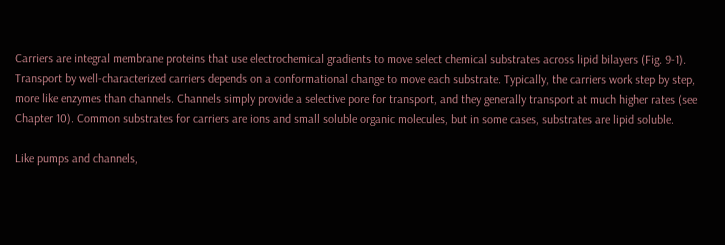Carriers are integral membrane proteins that use electrochemical gradients to move select chemical substrates across lipid bilayers (Fig. 9-1). Transport by well-characterized carriers depends on a conformational change to move each substrate. Typically, the carriers work step by step, more like enzymes than channels. Channels simply provide a selective pore for transport, and they generally transport at much higher rates (see Chapter 10). Common substrates for carriers are ions and small soluble organic molecules, but in some cases, substrates are lipid soluble.

Like pumps and channels,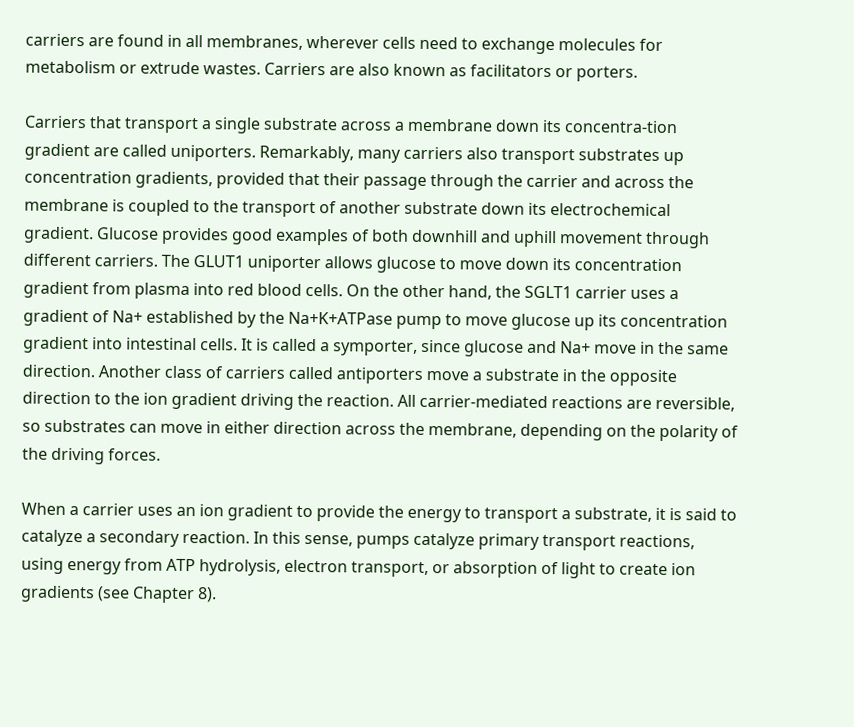carriers are found in all membranes, wherever cells need to exchange molecules for metabolism or extrude wastes. Carriers are also known as facilitators or porters.

Carriers that transport a single substrate across a membrane down its concentra-tion gradient are called uniporters. Remarkably, many carriers also transport substrates up concentration gradients, provided that their passage through the carrier and across the membrane is coupled to the transport of another substrate down its electrochemical gradient. Glucose provides good examples of both downhill and uphill movement through different carriers. The GLUT1 uniporter allows glucose to move down its concentration gradient from plasma into red blood cells. On the other hand, the SGLT1 carrier uses a gradient of Na+ established by the Na+K+ATPase pump to move glucose up its concentration gradient into intestinal cells. It is called a symporter, since glucose and Na+ move in the same direction. Another class of carriers called antiporters move a substrate in the opposite direction to the ion gradient driving the reaction. All carrier-mediated reactions are reversible, so substrates can move in either direction across the membrane, depending on the polarity of the driving forces.

When a carrier uses an ion gradient to provide the energy to transport a substrate, it is said to catalyze a secondary reaction. In this sense, pumps catalyze primary transport reactions, using energy from ATP hydrolysis, electron transport, or absorption of light to create ion gradients (see Chapter 8).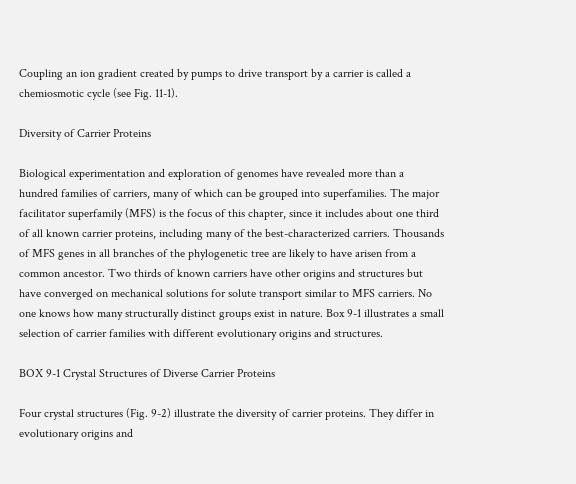Coupling an ion gradient created by pumps to drive transport by a carrier is called a chemiosmotic cycle (see Fig. 11-1).

Diversity of Carrier Proteins

Biological experimentation and exploration of genomes have revealed more than a hundred families of carriers, many of which can be grouped into superfamilies. The major facilitator superfamily (MFS) is the focus of this chapter, since it includes about one third of all known carrier proteins, including many of the best-characterized carriers. Thousands of MFS genes in all branches of the phylogenetic tree are likely to have arisen from a common ancestor. Two thirds of known carriers have other origins and structures but have converged on mechanical solutions for solute transport similar to MFS carriers. No one knows how many structurally distinct groups exist in nature. Box 9-1 illustrates a small selection of carrier families with different evolutionary origins and structures.

BOX 9-1 Crystal Structures of Diverse Carrier Proteins

Four crystal structures (Fig. 9-2) illustrate the diversity of carrier proteins. They differ in evolutionary origins and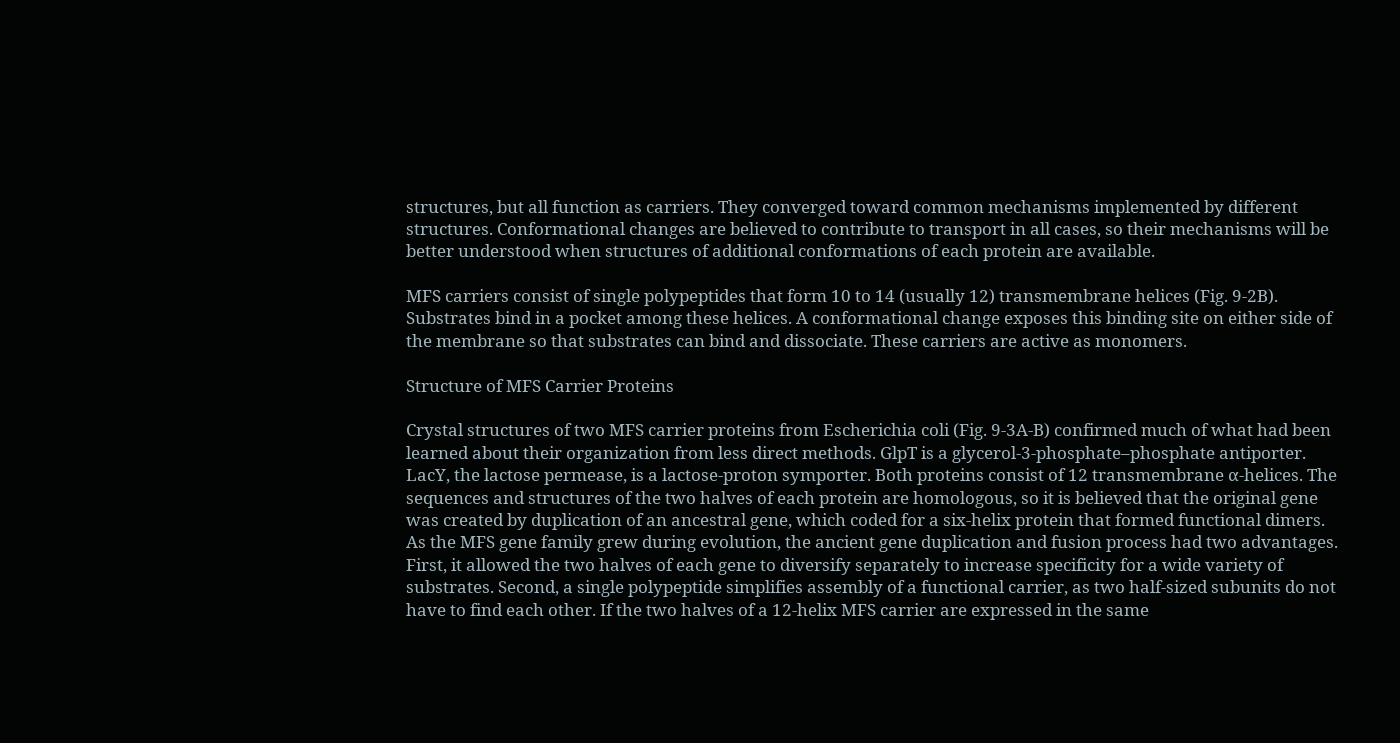structures, but all function as carriers. They converged toward common mechanisms implemented by different structures. Conformational changes are believed to contribute to transport in all cases, so their mechanisms will be better understood when structures of additional conformations of each protein are available.

MFS carriers consist of single polypeptides that form 10 to 14 (usually 12) transmembrane helices (Fig. 9-2B). Substrates bind in a pocket among these helices. A conformational change exposes this binding site on either side of the membrane so that substrates can bind and dissociate. These carriers are active as monomers.

Structure of MFS Carrier Proteins

Crystal structures of two MFS carrier proteins from Escherichia coli (Fig. 9-3A-B) confirmed much of what had been learned about their organization from less direct methods. GlpT is a glycerol-3-phosphate–phosphate antiporter. LacY, the lactose permease, is a lactose-proton symporter. Both proteins consist of 12 transmembrane α-helices. The sequences and structures of the two halves of each protein are homologous, so it is believed that the original gene was created by duplication of an ancestral gene, which coded for a six-helix protein that formed functional dimers. As the MFS gene family grew during evolution, the ancient gene duplication and fusion process had two advantages. First, it allowed the two halves of each gene to diversify separately to increase specificity for a wide variety of substrates. Second, a single polypeptide simplifies assembly of a functional carrier, as two half-sized subunits do not have to find each other. If the two halves of a 12-helix MFS carrier are expressed in the same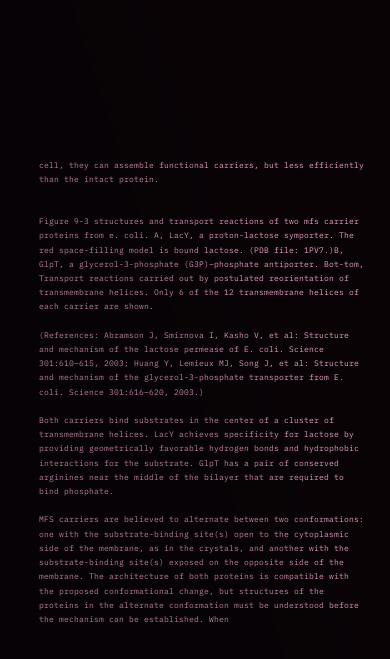cell, they can assemble functional carriers, but less efficiently than the intact protein.


Figure 9-3 structures and transport reactions of two mfs carrier proteins from e. coli. A, LacY, a proton-lactose symporter. The red space-filling model is bound lactose. (PDB file: 1PV7.)B, GlpT, a glycerol-3-phosphate (G3P)–phosphate antiporter. Bot-tom, Transport reactions carried out by postulated reorientation of transmembrane helices. Only 6 of the 12 transmembrane helices of each carrier are shown.

(References: Abramson J, Smirnova I, Kasho V, et al: Structure and mechanism of the lactose permease of E. coli. Science 301:610–615, 2003; Huang Y, Lemieux MJ, Song J, et al: Structure and mechanism of the glycerol-3-phosphate transporter from E. coli. Science 301:616–620, 2003.)

Both carriers bind substrates in the center of a cluster of transmembrane helices. LacY achieves specificity for lactose by providing geometrically favorable hydrogen bonds and hydrophobic interactions for the substrate. GlpT has a pair of conserved arginines near the middle of the bilayer that are required to bind phosphate.

MFS carriers are believed to alternate between two conformations: one with the substrate-binding site(s) open to the cytoplasmic side of the membrane, as in the crystals, and another with the substrate-binding site(s) exposed on the opposite side of the membrane. The architecture of both proteins is compatible with the proposed conformational change, but structures of the proteins in the alternate conformation must be understood before the mechanism can be established. When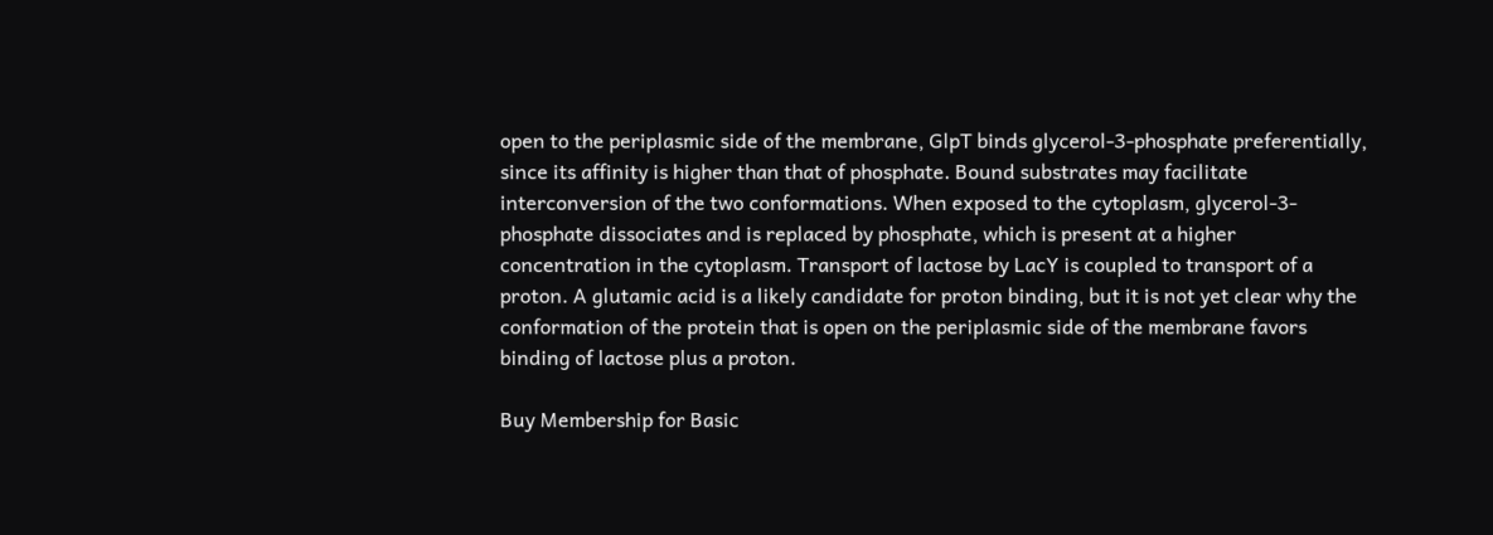open to the periplasmic side of the membrane, GlpT binds glycerol-3-phosphate preferentially, since its affinity is higher than that of phosphate. Bound substrates may facilitate interconversion of the two conformations. When exposed to the cytoplasm, glycerol-3-phosphate dissociates and is replaced by phosphate, which is present at a higher concentration in the cytoplasm. Transport of lactose by LacY is coupled to transport of a proton. A glutamic acid is a likely candidate for proton binding, but it is not yet clear why the conformation of the protein that is open on the periplasmic side of the membrane favors binding of lactose plus a proton.

Buy Membership for Basic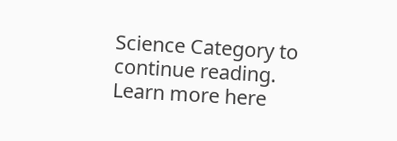Science Category to continue reading. Learn more here